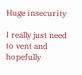Huge insecurity

I really just need to vent and hopefully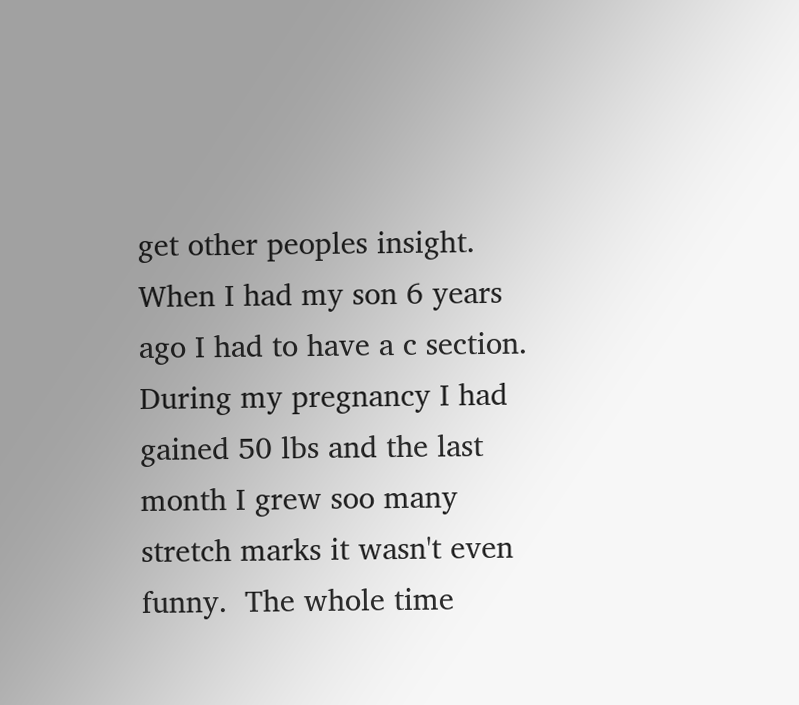get other peoples insight.  When I had my son 6 years ago I had to have a c section. During my pregnancy I had gained 50 lbs and the last month I grew soo many stretch marks it wasn't even funny.  The whole time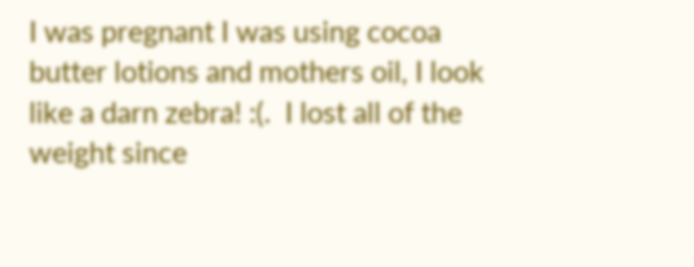I was pregnant I was using cocoa butter lotions and mothers oil, I look like a darn zebra! :(.  I lost all of the weight since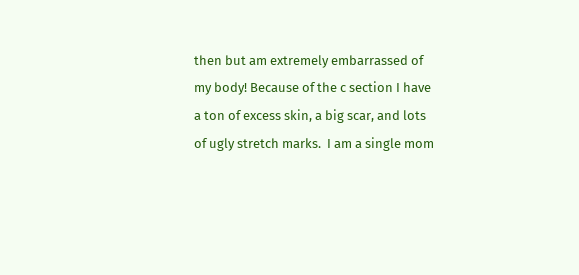then but am extremely embarrassed of my body! Because of the c section I have a ton of excess skin, a big scar, and lots of ugly stretch marks.  I am a single mom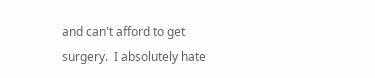and can't afford to get surgery.  I absolutely hate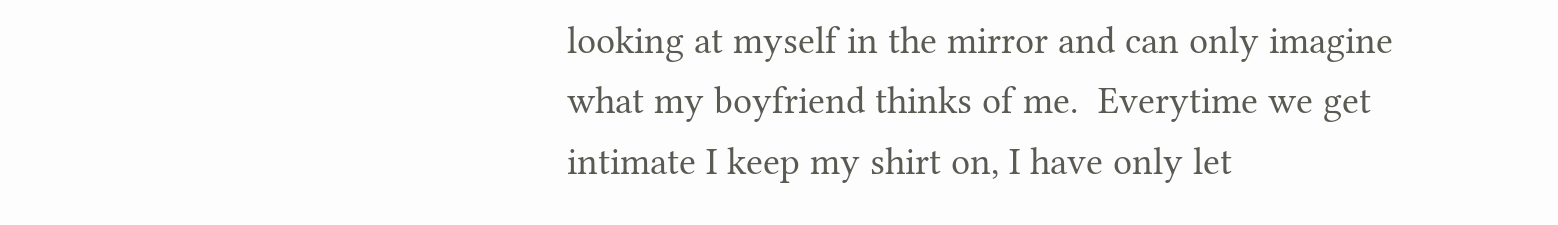looking at myself in the mirror and can only imagine what my boyfriend thinks of me.  Everytime we get intimate I keep my shirt on, I have only let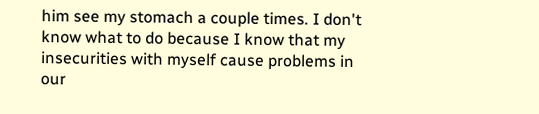him see my stomach a couple times. I don't know what to do because I know that my insecurities with myself cause problems in our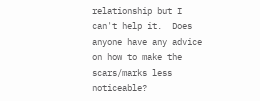relationship but I can't help it.  Does anyone have any advice on how to make the scars/marks less noticeable?